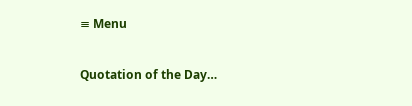≡ Menu

Quotation of the Day…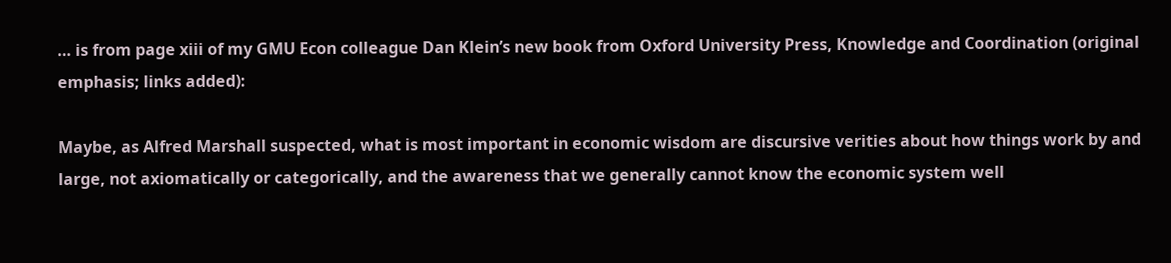… is from page xiii of my GMU Econ colleague Dan Klein’s new book from Oxford University Press, Knowledge and Coordination (original emphasis; links added):

Maybe, as Alfred Marshall suspected, what is most important in economic wisdom are discursive verities about how things work by and large, not axiomatically or categorically, and the awareness that we generally cannot know the economic system well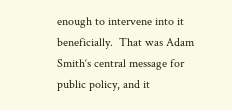enough to intervene into it beneficially.  That was Adam Smith‘s central message for public policy, and it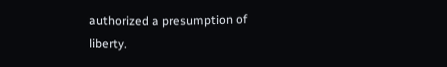authorized a presumption of liberty.